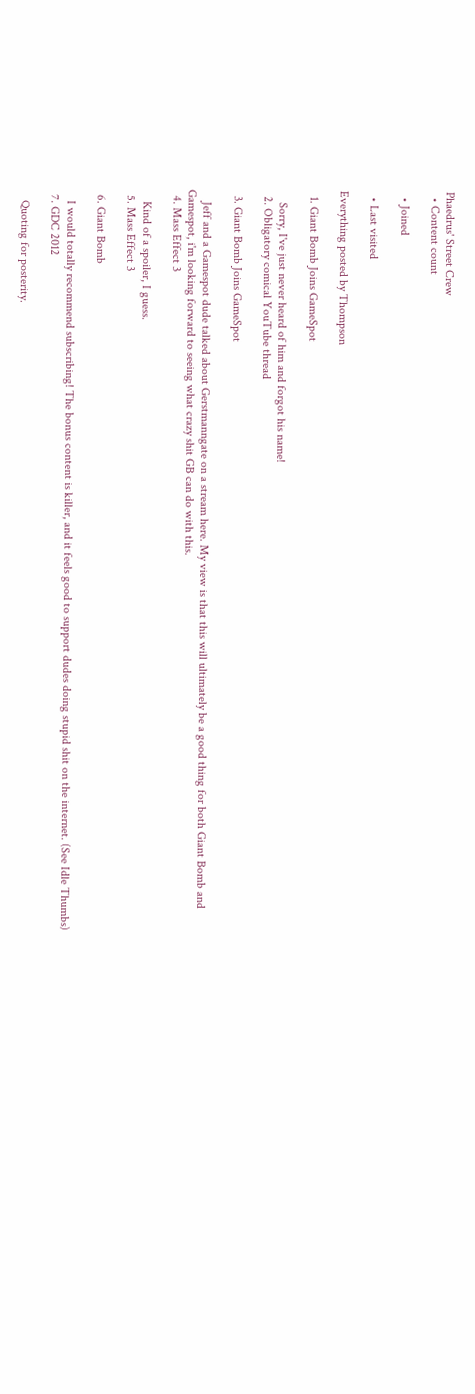Phaedrus' Street Crew
  • Content count

  • Joined

  • Last visited

Everything posted by Thompson

  1. Giant Bomb Joins GameSpot

    Sorry, I've just never heard of him and forgot his name!
  2. Obligatory comical YouTube thread

  3. Giant Bomb Joins GameSpot

    Jeff and a Gamespot dude talked about Gerstmanngate on a stream here. My view is that this will ultimately be a good thing for both Giant Bomb and Gamespot, i'm looking forward to seeing what crazy shit GB can do with this.
  4. Mass Effect 3

    Kind of a spoiler, I guess.
  5. Mass Effect 3

  6. Giant Bomb

    I would totally recommend subscribing! The bonus content is killer, and it feels good to support dudes doing stupid shit on the internet. (See Idle Thumbs)
  7. GDC 2012

    Quoting for posterity.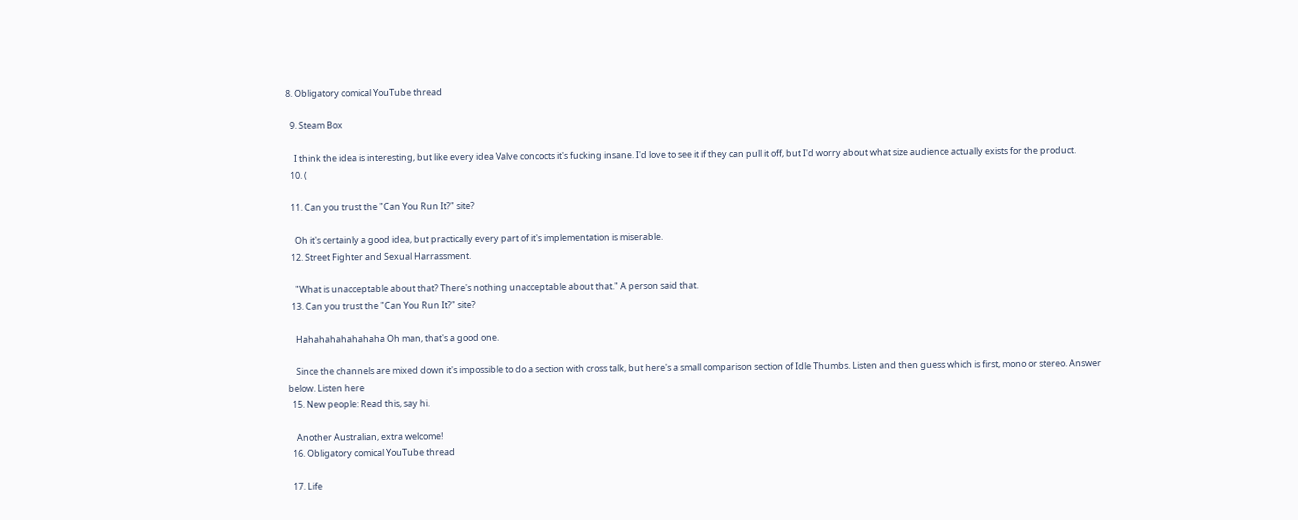8. Obligatory comical YouTube thread

  9. Steam Box

    I think the idea is interesting, but like every idea Valve concocts it's fucking insane. I'd love to see it if they can pull it off, but I'd worry about what size audience actually exists for the product.
  10. (

  11. Can you trust the "Can You Run It?" site?

    Oh it's certainly a good idea, but practically every part of it's implementation is miserable.
  12. Street Fighter and Sexual Harrassment.

    "What is unacceptable about that? There's nothing unacceptable about that." A person said that.
  13. Can you trust the "Can You Run It?" site?

    Hahahahahahahaha Oh man, that's a good one.

    Since the channels are mixed down it's impossible to do a section with cross talk, but here's a small comparison section of Idle Thumbs. Listen and then guess which is first, mono or stereo. Answer below. Listen here
  15. New people: Read this, say hi.

    Another Australian, extra welcome!
  16. Obligatory comical YouTube thread

  17. Life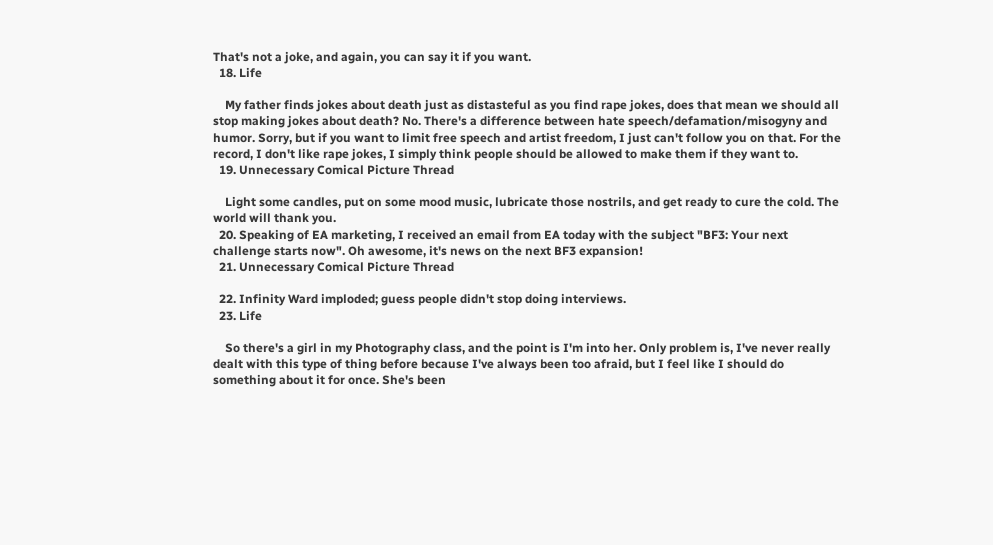That's not a joke, and again, you can say it if you want.
  18. Life

    My father finds jokes about death just as distasteful as you find rape jokes, does that mean we should all stop making jokes about death? No. There's a difference between hate speech/defamation/misogyny and humor. Sorry, but if you want to limit free speech and artist freedom, I just can't follow you on that. For the record, I don't like rape jokes, I simply think people should be allowed to make them if they want to.
  19. Unnecessary Comical Picture Thread

    Light some candles, put on some mood music, lubricate those nostrils, and get ready to cure the cold. The world will thank you.
  20. Speaking of EA marketing, I received an email from EA today with the subject "BF3: Your next challenge starts now". Oh awesome, it's news on the next BF3 expansion!
  21. Unnecessary Comical Picture Thread

  22. Infinity Ward imploded; guess people didn't stop doing interviews.
  23. Life

    So there's a girl in my Photography class, and the point is I'm into her. Only problem is, I've never really dealt with this type of thing before because I've always been too afraid, but I feel like I should do something about it for once. She's been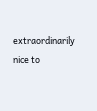extraordinarily nice to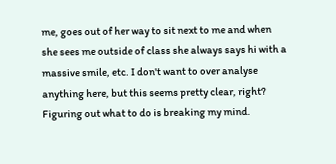me, goes out of her way to sit next to me and when she sees me outside of class she always says hi with a massive smile, etc. I don't want to over analyse anything here, but this seems pretty clear, right? Figuring out what to do is breaking my mind.